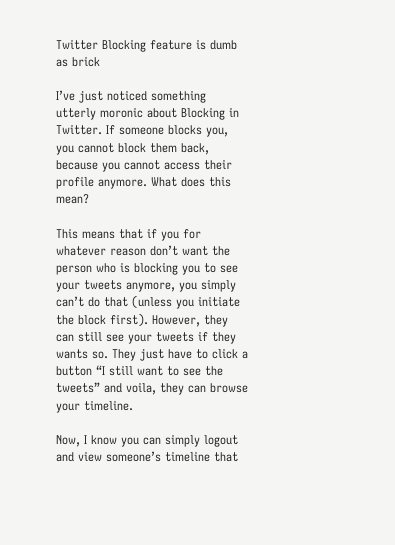Twitter Blocking feature is dumb as brick

I’ve just noticed something utterly moronic about Blocking in Twitter. If someone blocks you, you cannot block them back, because you cannot access their profile anymore. What does this mean?

This means that if you for whatever reason don’t want the person who is blocking you to see your tweets anymore, you simply can’t do that (unless you initiate the block first). However, they can still see your tweets if they wants so. They just have to click a button “I still want to see the tweets” and voila, they can browse your timeline.

Now, I know you can simply logout and view someone’s timeline that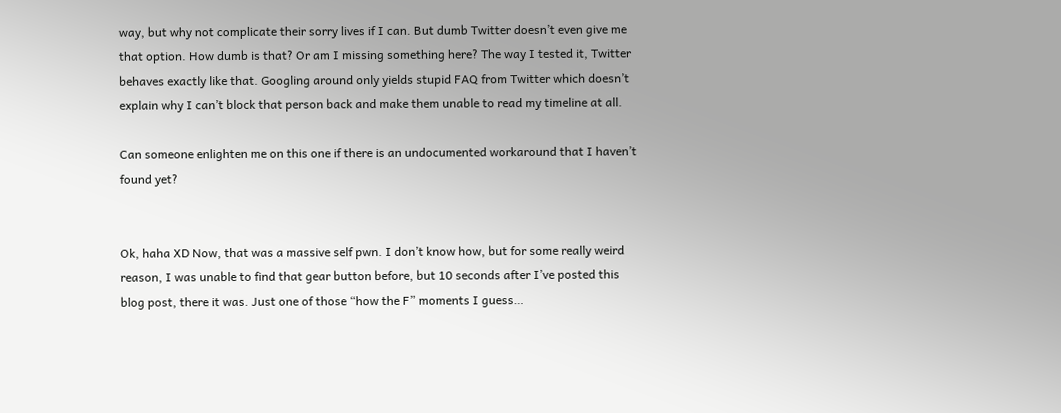way, but why not complicate their sorry lives if I can. But dumb Twitter doesn’t even give me that option. How dumb is that? Or am I missing something here? The way I tested it, Twitter behaves exactly like that. Googling around only yields stupid FAQ from Twitter which doesn’t explain why I can’t block that person back and make them unable to read my timeline at all.

Can someone enlighten me on this one if there is an undocumented workaround that I haven’t found yet?


Ok, haha XD Now, that was a massive self pwn. I don’t know how, but for some really weird reason, I was unable to find that gear button before, but 10 seconds after I’ve posted this blog post, there it was. Just one of those “how the F” moments I guess…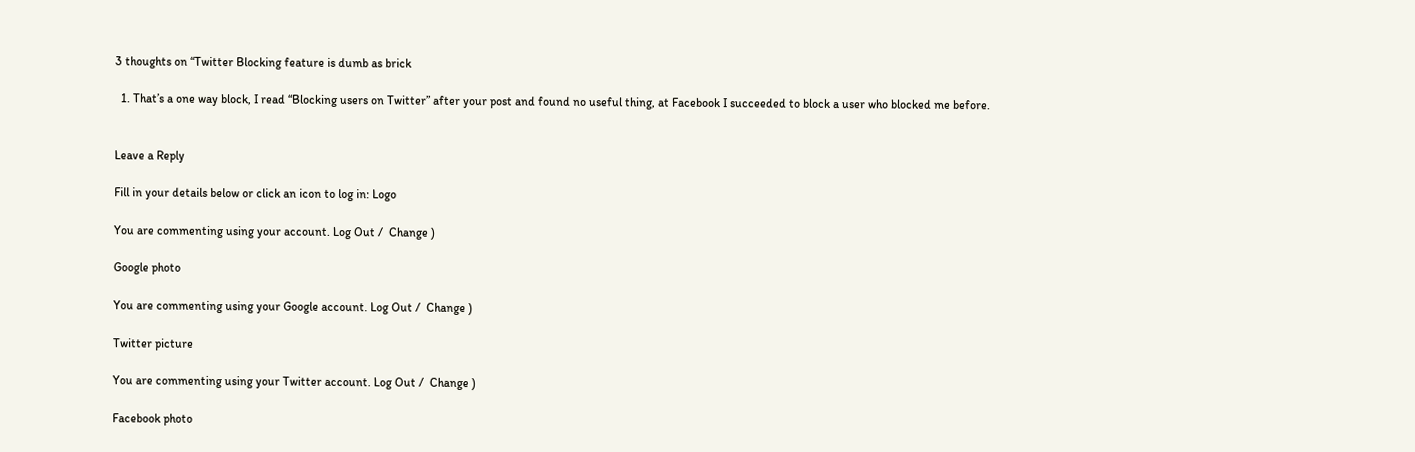3 thoughts on “Twitter Blocking feature is dumb as brick

  1. That’s a one way block, I read “Blocking users on Twitter” after your post and found no useful thing, at Facebook I succeeded to block a user who blocked me before.


Leave a Reply

Fill in your details below or click an icon to log in: Logo

You are commenting using your account. Log Out /  Change )

Google photo

You are commenting using your Google account. Log Out /  Change )

Twitter picture

You are commenting using your Twitter account. Log Out /  Change )

Facebook photo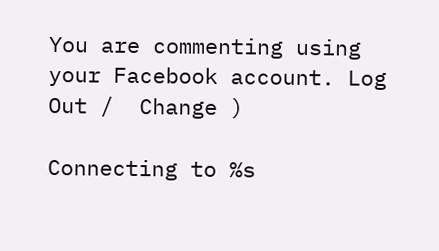You are commenting using your Facebook account. Log Out /  Change )

Connecting to %s